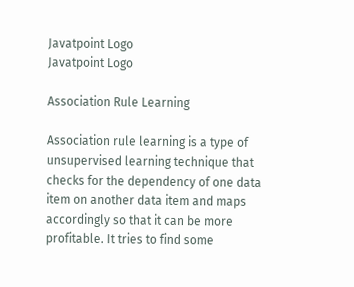Javatpoint Logo
Javatpoint Logo

Association Rule Learning

Association rule learning is a type of unsupervised learning technique that checks for the dependency of one data item on another data item and maps accordingly so that it can be more profitable. It tries to find some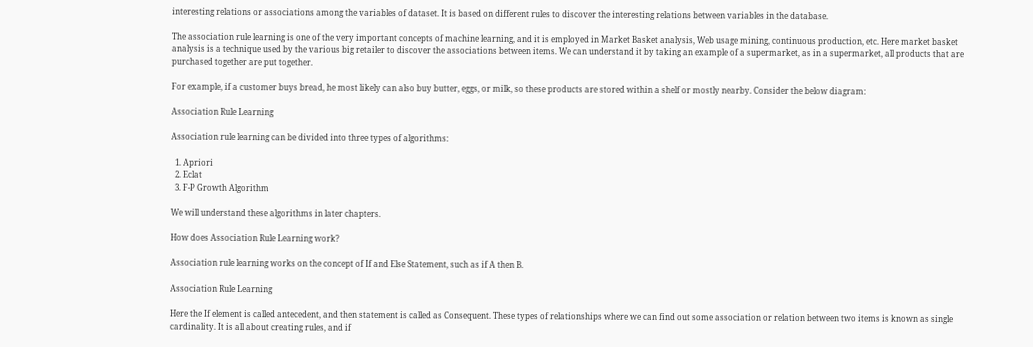interesting relations or associations among the variables of dataset. It is based on different rules to discover the interesting relations between variables in the database.

The association rule learning is one of the very important concepts of machine learning, and it is employed in Market Basket analysis, Web usage mining, continuous production, etc. Here market basket analysis is a technique used by the various big retailer to discover the associations between items. We can understand it by taking an example of a supermarket, as in a supermarket, all products that are purchased together are put together.

For example, if a customer buys bread, he most likely can also buy butter, eggs, or milk, so these products are stored within a shelf or mostly nearby. Consider the below diagram:

Association Rule Learning

Association rule learning can be divided into three types of algorithms:

  1. Apriori
  2. Eclat
  3. F-P Growth Algorithm

We will understand these algorithms in later chapters.

How does Association Rule Learning work?

Association rule learning works on the concept of If and Else Statement, such as if A then B.

Association Rule Learning

Here the If element is called antecedent, and then statement is called as Consequent. These types of relationships where we can find out some association or relation between two items is known as single cardinality. It is all about creating rules, and if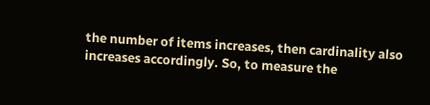the number of items increases, then cardinality also increases accordingly. So, to measure the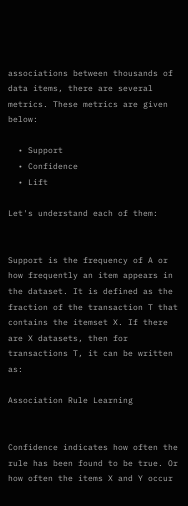associations between thousands of data items, there are several metrics. These metrics are given below:

  • Support
  • Confidence
  • Lift

Let's understand each of them:


Support is the frequency of A or how frequently an item appears in the dataset. It is defined as the fraction of the transaction T that contains the itemset X. If there are X datasets, then for transactions T, it can be written as:

Association Rule Learning


Confidence indicates how often the rule has been found to be true. Or how often the items X and Y occur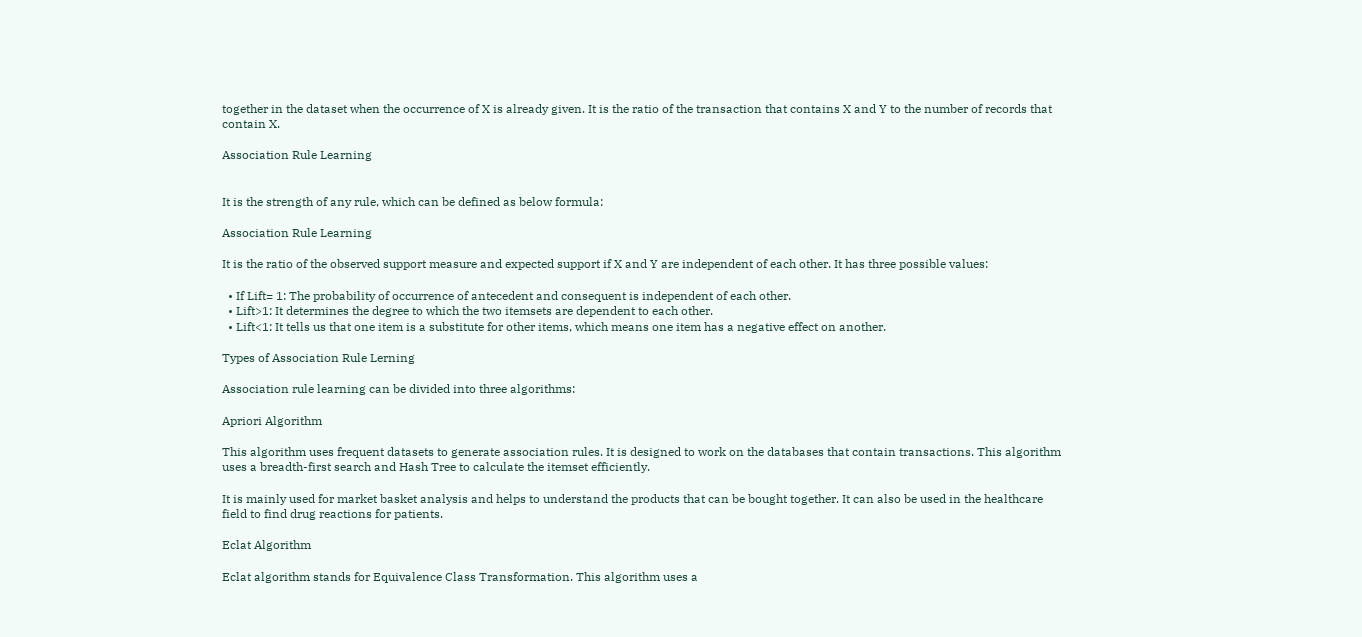together in the dataset when the occurrence of X is already given. It is the ratio of the transaction that contains X and Y to the number of records that contain X.

Association Rule Learning


It is the strength of any rule, which can be defined as below formula:

Association Rule Learning

It is the ratio of the observed support measure and expected support if X and Y are independent of each other. It has three possible values:

  • If Lift= 1: The probability of occurrence of antecedent and consequent is independent of each other.
  • Lift>1: It determines the degree to which the two itemsets are dependent to each other.
  • Lift<1: It tells us that one item is a substitute for other items, which means one item has a negative effect on another.

Types of Association Rule Lerning

Association rule learning can be divided into three algorithms:

Apriori Algorithm

This algorithm uses frequent datasets to generate association rules. It is designed to work on the databases that contain transactions. This algorithm uses a breadth-first search and Hash Tree to calculate the itemset efficiently.

It is mainly used for market basket analysis and helps to understand the products that can be bought together. It can also be used in the healthcare field to find drug reactions for patients.

Eclat Algorithm

Eclat algorithm stands for Equivalence Class Transformation. This algorithm uses a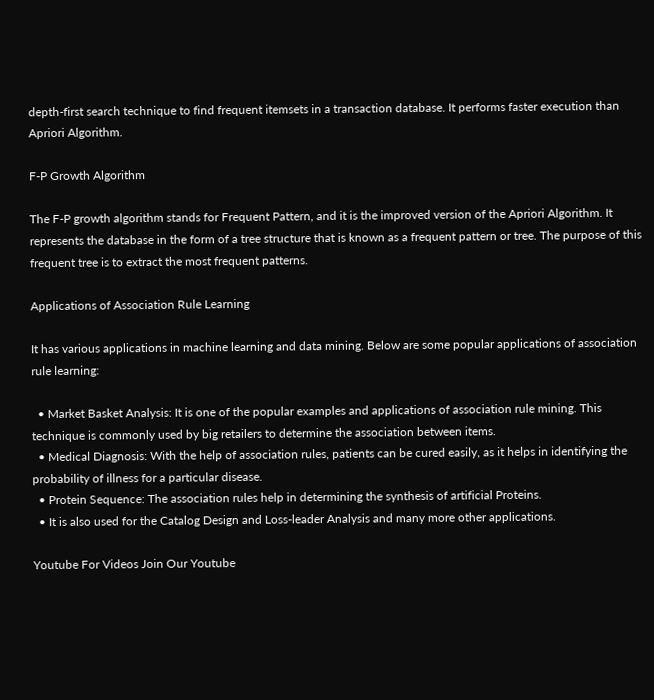depth-first search technique to find frequent itemsets in a transaction database. It performs faster execution than Apriori Algorithm.

F-P Growth Algorithm

The F-P growth algorithm stands for Frequent Pattern, and it is the improved version of the Apriori Algorithm. It represents the database in the form of a tree structure that is known as a frequent pattern or tree. The purpose of this frequent tree is to extract the most frequent patterns.

Applications of Association Rule Learning

It has various applications in machine learning and data mining. Below are some popular applications of association rule learning:

  • Market Basket Analysis: It is one of the popular examples and applications of association rule mining. This technique is commonly used by big retailers to determine the association between items.
  • Medical Diagnosis: With the help of association rules, patients can be cured easily, as it helps in identifying the probability of illness for a particular disease.
  • Protein Sequence: The association rules help in determining the synthesis of artificial Proteins.
  • It is also used for the Catalog Design and Loss-leader Analysis and many more other applications.

Youtube For Videos Join Our Youtube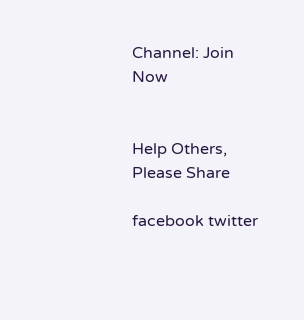Channel: Join Now


Help Others, Please Share

facebook twitter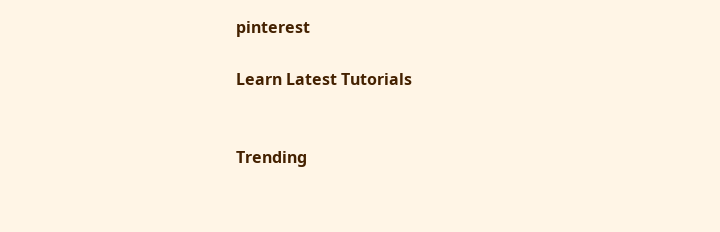pinterest

Learn Latest Tutorials


Trending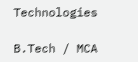Technologies

B.Tech / MCA